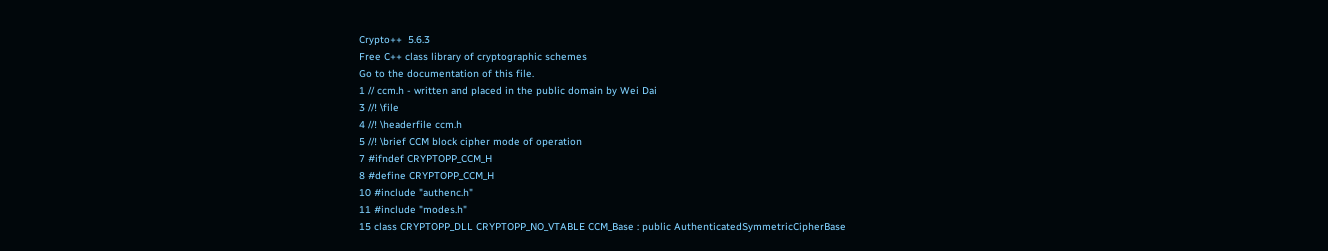Crypto++  5.6.3
Free C++ class library of cryptographic schemes
Go to the documentation of this file.
1 // ccm.h - written and placed in the public domain by Wei Dai
3 //! \file
4 //! \headerfile ccm.h
5 //! \brief CCM block cipher mode of operation
7 #ifndef CRYPTOPP_CCM_H
8 #define CRYPTOPP_CCM_H
10 #include "authenc.h"
11 #include "modes.h"
15 class CRYPTOPP_DLL CRYPTOPP_NO_VTABLE CCM_Base : public AuthenticatedSymmetricCipherBase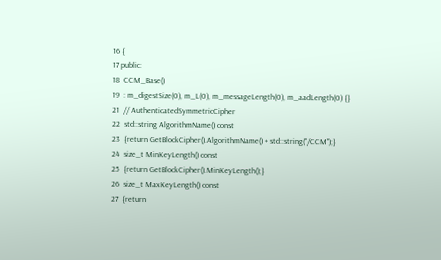16 {
17 public:
18  CCM_Base()
19  : m_digestSize(0), m_L(0), m_messageLength(0), m_aadLength(0) {}
21  // AuthenticatedSymmetricCipher
22  std::string AlgorithmName() const
23  {return GetBlockCipher().AlgorithmName() + std::string("/CCM");}
24  size_t MinKeyLength() const
25  {return GetBlockCipher().MinKeyLength();}
26  size_t MaxKeyLength() const
27  {return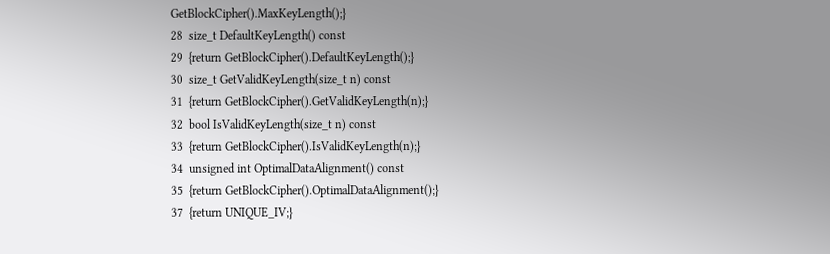GetBlockCipher().MaxKeyLength();}
28  size_t DefaultKeyLength() const
29  {return GetBlockCipher().DefaultKeyLength();}
30  size_t GetValidKeyLength(size_t n) const
31  {return GetBlockCipher().GetValidKeyLength(n);}
32  bool IsValidKeyLength(size_t n) const
33  {return GetBlockCipher().IsValidKeyLength(n);}
34  unsigned int OptimalDataAlignment() const
35  {return GetBlockCipher().OptimalDataAlignment();}
37  {return UNIQUE_IV;}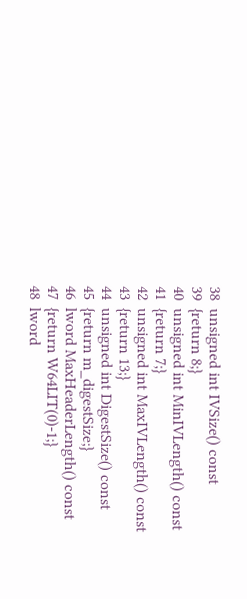38  unsigned int IVSize() const
39  {return 8;}
40  unsigned int MinIVLength() const
41  {return 7;}
42  unsigned int MaxIVLength() const
43  {return 13;}
44  unsigned int DigestSize() const
45  {return m_digestSize;}
46  lword MaxHeaderLength() const
47  {return W64LIT(0)-1;}
48  lword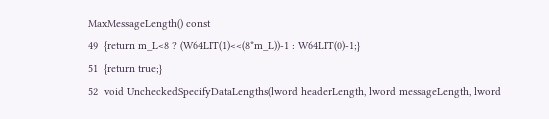MaxMessageLength() const
49  {return m_L<8 ? (W64LIT(1)<<(8*m_L))-1 : W64LIT(0)-1;}
51  {return true;}
52  void UncheckedSpecifyDataLengths(lword headerLength, lword messageLength, lword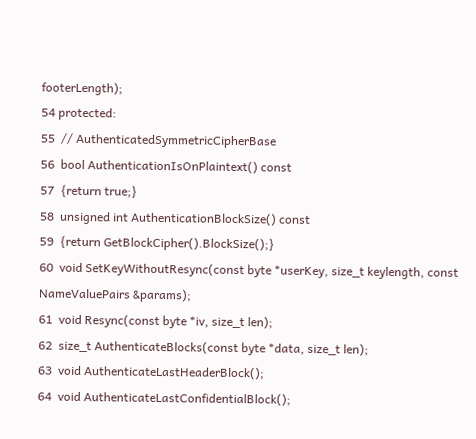footerLength);
54 protected:
55  // AuthenticatedSymmetricCipherBase
56  bool AuthenticationIsOnPlaintext() const
57  {return true;}
58  unsigned int AuthenticationBlockSize() const
59  {return GetBlockCipher().BlockSize();}
60  void SetKeyWithoutResync(const byte *userKey, size_t keylength, const NameValuePairs &params);
61  void Resync(const byte *iv, size_t len);
62  size_t AuthenticateBlocks(const byte *data, size_t len);
63  void AuthenticateLastHeaderBlock();
64  void AuthenticateLastConfidentialBlock();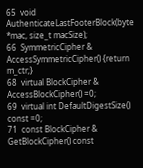65  void AuthenticateLastFooterBlock(byte *mac, size_t macSize);
66  SymmetricCipher & AccessSymmetricCipher() {return m_ctr;}
68  virtual BlockCipher & AccessBlockCipher() =0;
69  virtual int DefaultDigestSize() const =0;
71  const BlockCipher & GetBlockCipher() const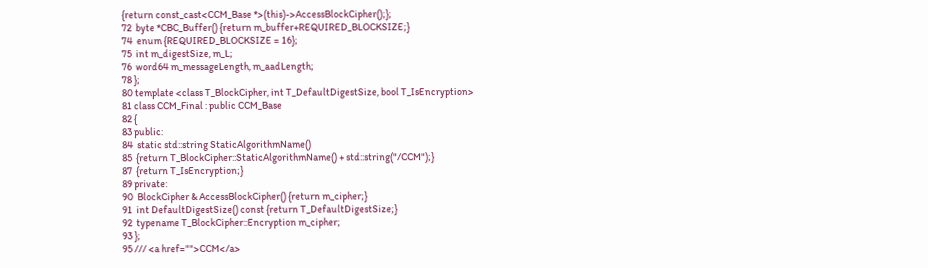{return const_cast<CCM_Base *>(this)->AccessBlockCipher();};
72  byte *CBC_Buffer() {return m_buffer+REQUIRED_BLOCKSIZE;}
74  enum {REQUIRED_BLOCKSIZE = 16};
75  int m_digestSize, m_L;
76  word64 m_messageLength, m_aadLength;
78 };
80 template <class T_BlockCipher, int T_DefaultDigestSize, bool T_IsEncryption>
81 class CCM_Final : public CCM_Base
82 {
83 public:
84  static std::string StaticAlgorithmName()
85  {return T_BlockCipher::StaticAlgorithmName() + std::string("/CCM");}
87  {return T_IsEncryption;}
89 private:
90  BlockCipher & AccessBlockCipher() {return m_cipher;}
91  int DefaultDigestSize() const {return T_DefaultDigestSize;}
92  typename T_BlockCipher::Encryption m_cipher;
93 };
95 /// <a href="">CCM</a>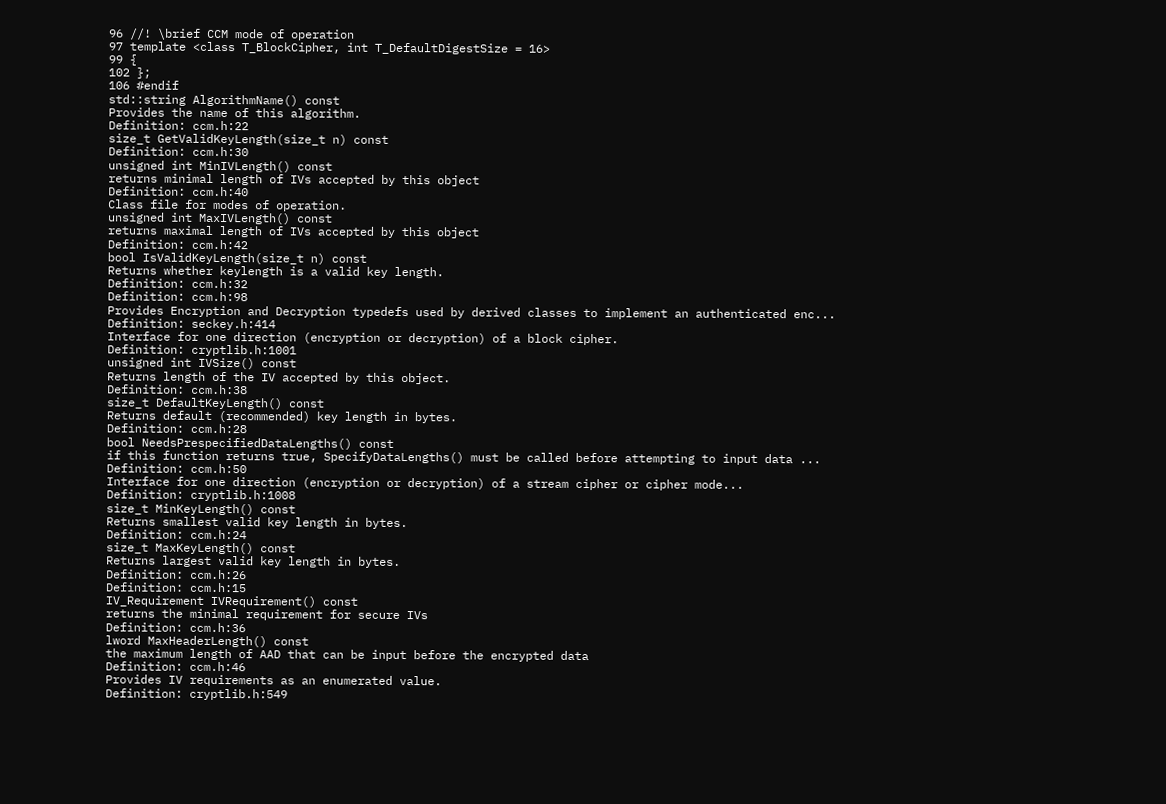96 //! \brief CCM mode of operation
97 template <class T_BlockCipher, int T_DefaultDigestSize = 16>
99 {
102 };
106 #endif
std::string AlgorithmName() const
Provides the name of this algorithm.
Definition: ccm.h:22
size_t GetValidKeyLength(size_t n) const
Definition: ccm.h:30
unsigned int MinIVLength() const
returns minimal length of IVs accepted by this object
Definition: ccm.h:40
Class file for modes of operation.
unsigned int MaxIVLength() const
returns maximal length of IVs accepted by this object
Definition: ccm.h:42
bool IsValidKeyLength(size_t n) const
Returns whether keylength is a valid key length.
Definition: ccm.h:32
Definition: ccm.h:98
Provides Encryption and Decryption typedefs used by derived classes to implement an authenticated enc...
Definition: seckey.h:414
Interface for one direction (encryption or decryption) of a block cipher.
Definition: cryptlib.h:1001
unsigned int IVSize() const
Returns length of the IV accepted by this object.
Definition: ccm.h:38
size_t DefaultKeyLength() const
Returns default (recommended) key length in bytes.
Definition: ccm.h:28
bool NeedsPrespecifiedDataLengths() const
if this function returns true, SpecifyDataLengths() must be called before attempting to input data ...
Definition: ccm.h:50
Interface for one direction (encryption or decryption) of a stream cipher or cipher mode...
Definition: cryptlib.h:1008
size_t MinKeyLength() const
Returns smallest valid key length in bytes.
Definition: ccm.h:24
size_t MaxKeyLength() const
Returns largest valid key length in bytes.
Definition: ccm.h:26
Definition: ccm.h:15
IV_Requirement IVRequirement() const
returns the minimal requirement for secure IVs
Definition: ccm.h:36
lword MaxHeaderLength() const
the maximum length of AAD that can be input before the encrypted data
Definition: ccm.h:46
Provides IV requirements as an enumerated value.
Definition: cryptlib.h:549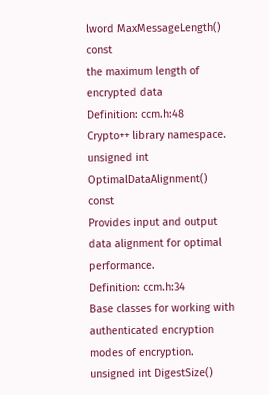lword MaxMessageLength() const
the maximum length of encrypted data
Definition: ccm.h:48
Crypto++ library namespace.
unsigned int OptimalDataAlignment() const
Provides input and output data alignment for optimal performance.
Definition: ccm.h:34
Base classes for working with authenticated encryption modes of encryption.
unsigned int DigestSize()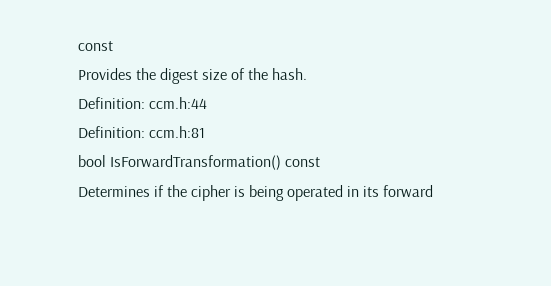const
Provides the digest size of the hash.
Definition: ccm.h:44
Definition: ccm.h:81
bool IsForwardTransformation() const
Determines if the cipher is being operated in its forward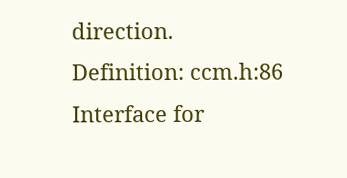direction.
Definition: ccm.h:86
Interface for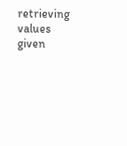retrieving values given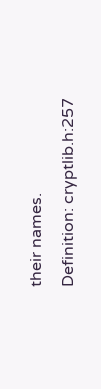their names.
Definition: cryptlib.h:257